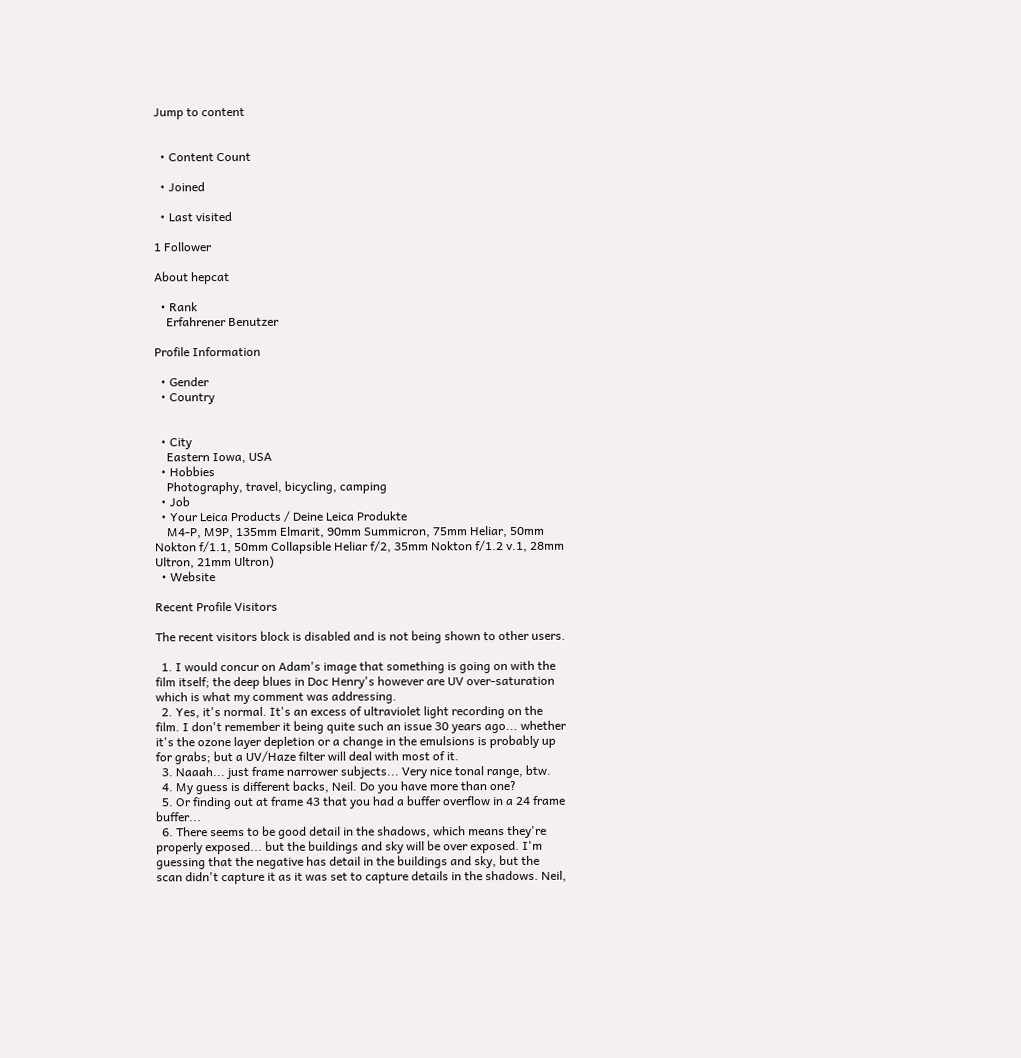Jump to content


  • Content Count

  • Joined

  • Last visited

1 Follower

About hepcat

  • Rank
    Erfahrener Benutzer

Profile Information

  • Gender
  • Country


  • City
    Eastern Iowa, USA
  • Hobbies
    Photography, travel, bicycling, camping
  • Job
  • Your Leica Products / Deine Leica Produkte
    M4-P, M9P, 135mm Elmarit, 90mm Summicron, 75mm Heliar, 50mm Nokton f/1.1, 50mm Collapsible Heliar f/2, 35mm Nokton f/1.2 v.1, 28mm Ultron, 21mm Ultron)
  • Website

Recent Profile Visitors

The recent visitors block is disabled and is not being shown to other users.

  1. I would concur on Adam's image that something is going on with the film itself; the deep blues in Doc Henry's however are UV over-saturation which is what my comment was addressing.
  2. Yes, it's normal. It's an excess of ultraviolet light recording on the film. I don't remember it being quite such an issue 30 years ago... whether it's the ozone layer depletion or a change in the emulsions is probably up for grabs; but a UV/Haze filter will deal with most of it.
  3. Naaah... just frame narrower subjects... Very nice tonal range, btw.
  4. My guess is different backs, Neil. Do you have more than one?
  5. Or finding out at frame 43 that you had a buffer overflow in a 24 frame buffer...
  6. There seems to be good detail in the shadows, which means they're properly exposed... but the buildings and sky will be over exposed. I'm guessing that the negative has detail in the buildings and sky, but the scan didn't capture it as it was set to capture details in the shadows. Neil,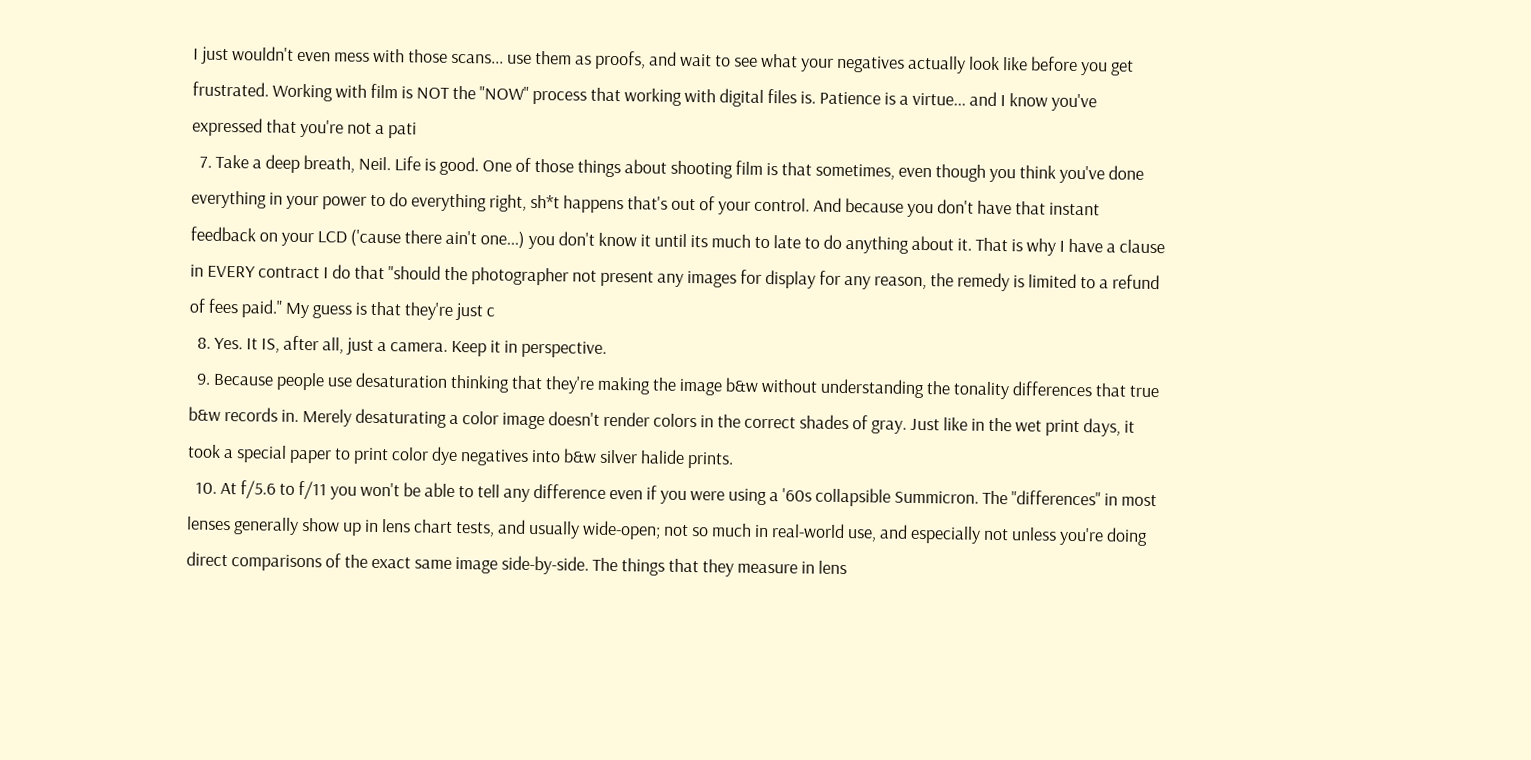I just wouldn't even mess with those scans... use them as proofs, and wait to see what your negatives actually look like before you get frustrated. Working with film is NOT the "NOW" process that working with digital files is. Patience is a virtue... and I know you've expressed that you're not a pati
  7. Take a deep breath, Neil. Life is good. One of those things about shooting film is that sometimes, even though you think you've done everything in your power to do everything right, sh*t happens that's out of your control. And because you don't have that instant feedback on your LCD ('cause there ain't one...) you don't know it until its much to late to do anything about it. That is why I have a clause in EVERY contract I do that "should the photographer not present any images for display for any reason, the remedy is limited to a refund of fees paid." My guess is that they're just c
  8. Yes. It IS, after all, just a camera. Keep it in perspective.
  9. Because people use desaturation thinking that they're making the image b&w without understanding the tonality differences that true b&w records in. Merely desaturating a color image doesn't render colors in the correct shades of gray. Just like in the wet print days, it took a special paper to print color dye negatives into b&w silver halide prints.
  10. At f/5.6 to f/11 you won't be able to tell any difference even if you were using a '60s collapsible Summicron. The "differences" in most lenses generally show up in lens chart tests, and usually wide-open; not so much in real-world use, and especially not unless you're doing direct comparisons of the exact same image side-by-side. The things that they measure in lens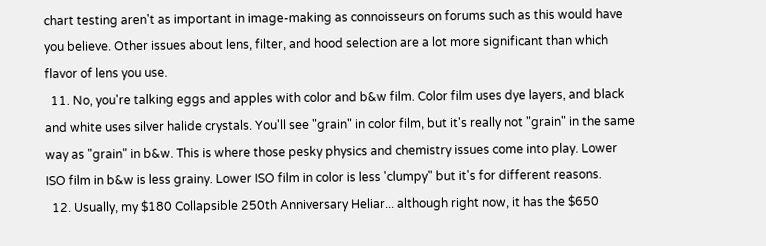chart testing aren't as important in image-making as connoisseurs on forums such as this would have you believe. Other issues about lens, filter, and hood selection are a lot more significant than which flavor of lens you use.
  11. No, you're talking eggs and apples with color and b&w film. Color film uses dye layers, and black and white uses silver halide crystals. You'll see "grain" in color film, but it's really not "grain" in the same way as "grain" in b&w. This is where those pesky physics and chemistry issues come into play. Lower ISO film in b&w is less grainy. Lower ISO film in color is less 'clumpy" but it's for different reasons.
  12. Usually, my $180 Collapsible 250th Anniversary Heliar... although right now, it has the $650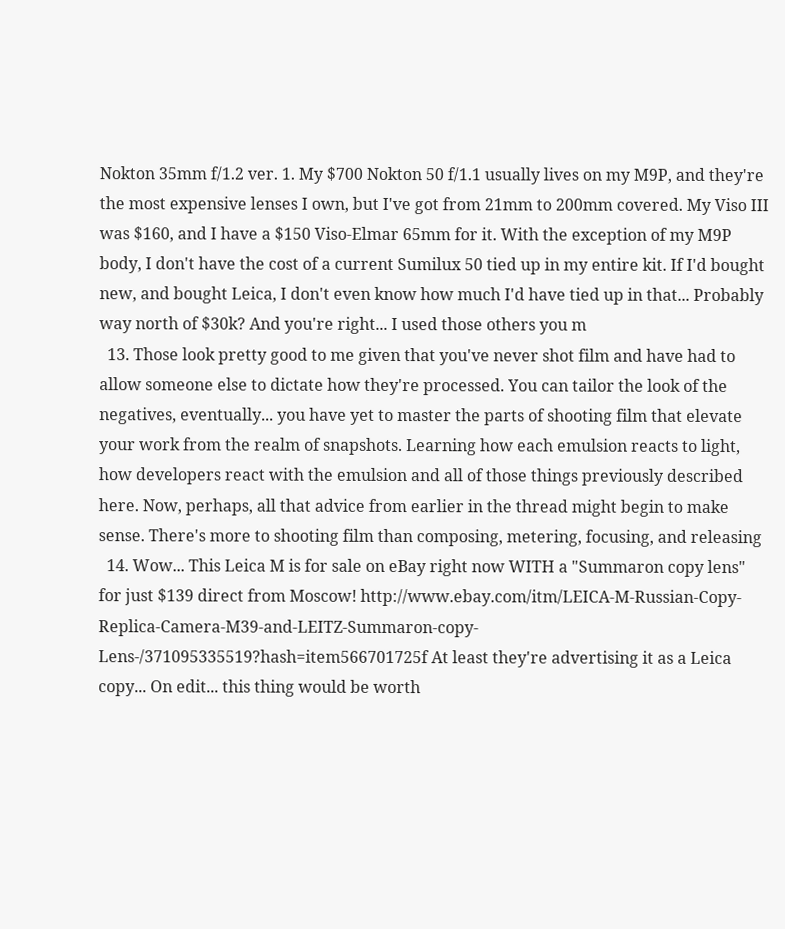Nokton 35mm f/1.2 ver. 1. My $700 Nokton 50 f/1.1 usually lives on my M9P, and they're the most expensive lenses I own, but I've got from 21mm to 200mm covered. My Viso III was $160, and I have a $150 Viso-Elmar 65mm for it. With the exception of my M9P body, I don't have the cost of a current Sumilux 50 tied up in my entire kit. If I'd bought new, and bought Leica, I don't even know how much I'd have tied up in that... Probably way north of $30k? And you're right... I used those others you m
  13. Those look pretty good to me given that you've never shot film and have had to allow someone else to dictate how they're processed. You can tailor the look of the negatives, eventually... you have yet to master the parts of shooting film that elevate your work from the realm of snapshots. Learning how each emulsion reacts to light, how developers react with the emulsion and all of those things previously described here. Now, perhaps, all that advice from earlier in the thread might begin to make sense. There's more to shooting film than composing, metering, focusing, and releasing
  14. Wow... This Leica M is for sale on eBay right now WITH a "Summaron copy lens" for just $139 direct from Moscow! http://www.ebay.com/itm/LEICA-M-Russian-Copy-Replica-Camera-M39-and-LEITZ-Summaron-copy-Lens-/371095335519?hash=item566701725f At least they're advertising it as a Leica copy... On edit... this thing would be worth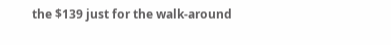the $139 just for the walk-around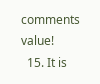comments value!
  15. It is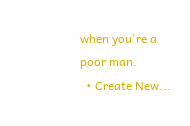when you're a poor man.
  • Create New...